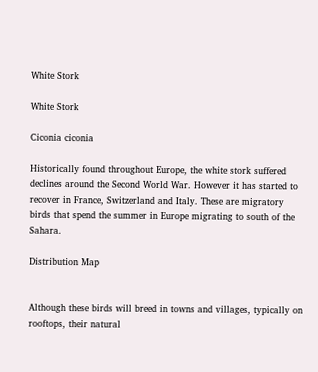White Stork

White Stork

Ciconia ciconia

Historically found throughout Europe, the white stork suffered declines around the Second World War. However it has started to recover in France, Switzerland and Italy. These are migratory birds that spend the summer in Europe migrating to south of the Sahara.

Distribution Map


Although these birds will breed in towns and villages, typically on rooftops, their natural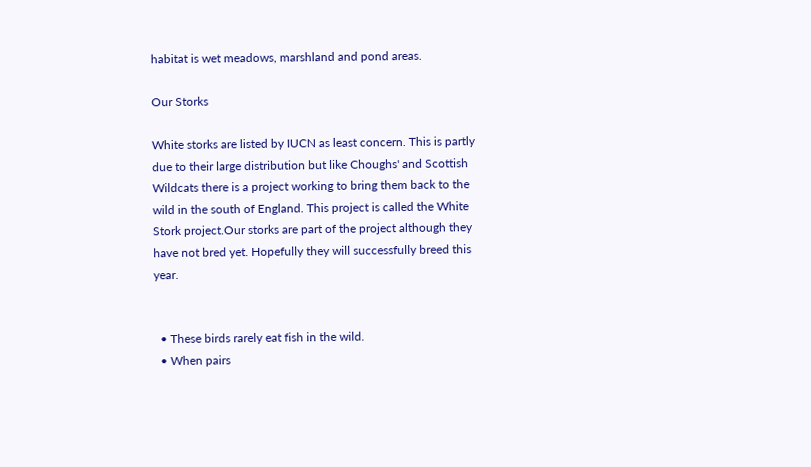habitat is wet meadows, marshland and pond areas.

Our Storks

White storks are listed by IUCN as least concern. This is partly due to their large distribution but like Choughs' and Scottish Wildcats there is a project working to bring them back to the wild in the south of England. This project is called the White Stork project.Our storks are part of the project although they have not bred yet. Hopefully they will successfully breed this year.


  • These birds rarely eat fish in the wild.
  • When pairs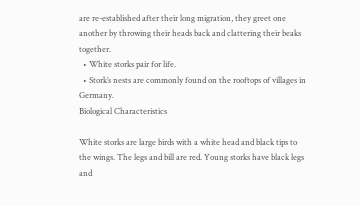are re-established after their long migration, they greet one another by throwing their heads back and clattering their beaks together.
  • White storks pair for life.
  • Stork’s nests are commonly found on the rooftops of villages in Germany.
Biological Characteristics

White storks are large birds with a white head and black tips to the wings. The legs and bill are red. Young storks have black legs and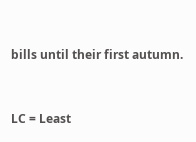bills until their first autumn.


LC = Least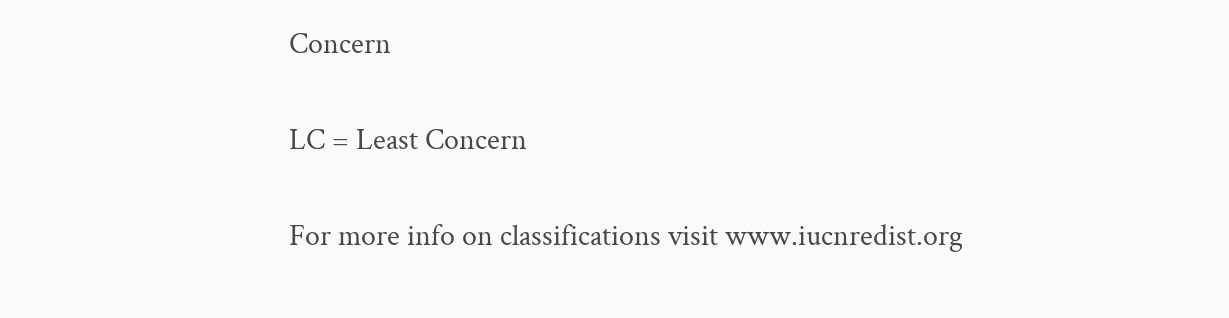Concern

LC = Least Concern

For more info on classifications visit www.iucnredist.org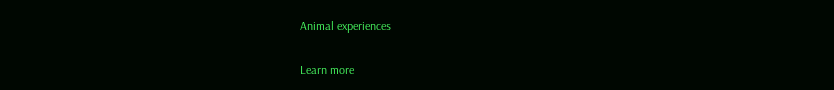Animal experiences

Learn more